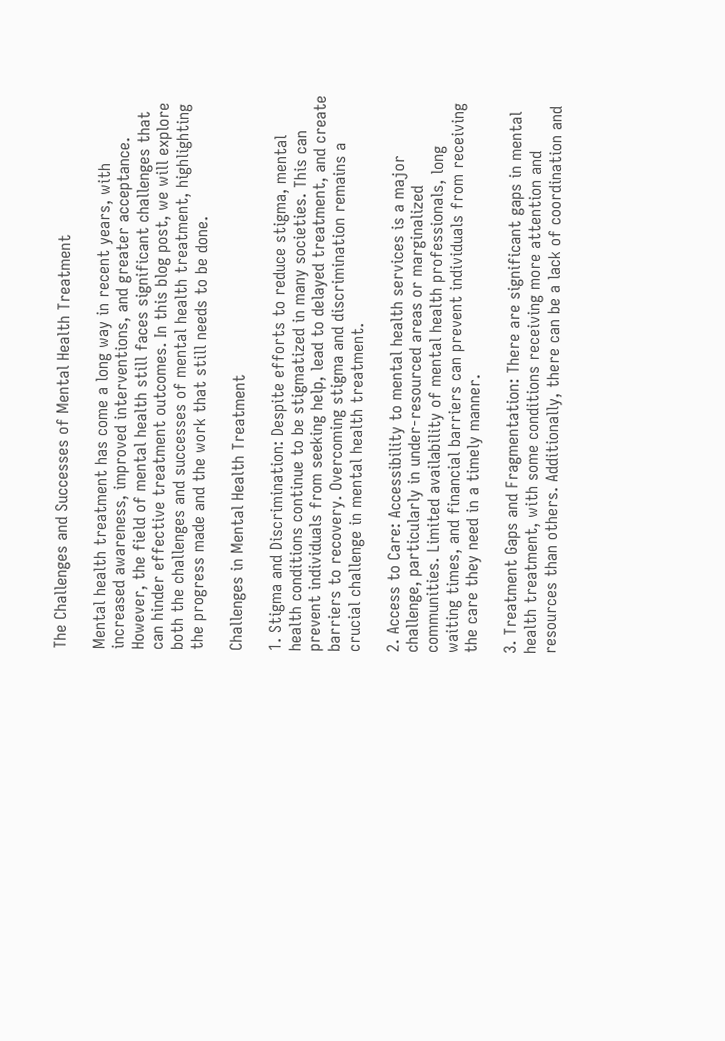The Challenges and Successes of Mental Health Treatment

Mental health treatment has come a long way in recent years, with increased awareness, improved interventions, and greater acceptance. However, the field of mental health still faces significant challenges that can hinder effective treatment outcomes. In this blog post, we will explore both the challenges and successes of mental health treatment, highlighting the progress made and the work that still needs to be done.

Challenges in Mental Health Treatment

1. Stigma and Discrimination: Despite efforts to reduce stigma, mental health conditions continue to be stigmatized in many societies. This can prevent individuals from seeking help, lead to delayed treatment, and create barriers to recovery. Overcoming stigma and discrimination remains a crucial challenge in mental health treatment.

2. Access to Care: Accessibility to mental health services is a major challenge, particularly in under-resourced areas or marginalized communities. Limited availability of mental health professionals, long waiting times, and financial barriers can prevent individuals from receiving the care they need in a timely manner.

3. Treatment Gaps and Fragmentation: There are significant gaps in mental health treatment, with some conditions receiving more attention and resources than others. Additionally, there can be a lack of coordination and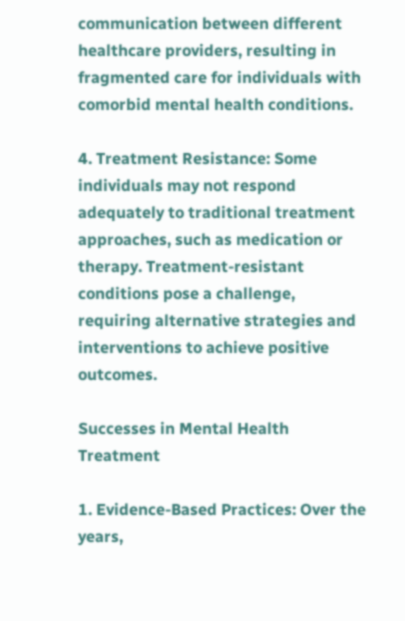communication between different healthcare providers, resulting in fragmented care for individuals with comorbid mental health conditions.

4. Treatment Resistance: Some individuals may not respond adequately to traditional treatment approaches, such as medication or therapy. Treatment-resistant conditions pose a challenge, requiring alternative strategies and interventions to achieve positive outcomes.

Successes in Mental Health Treatment

1. Evidence-Based Practices: Over the years,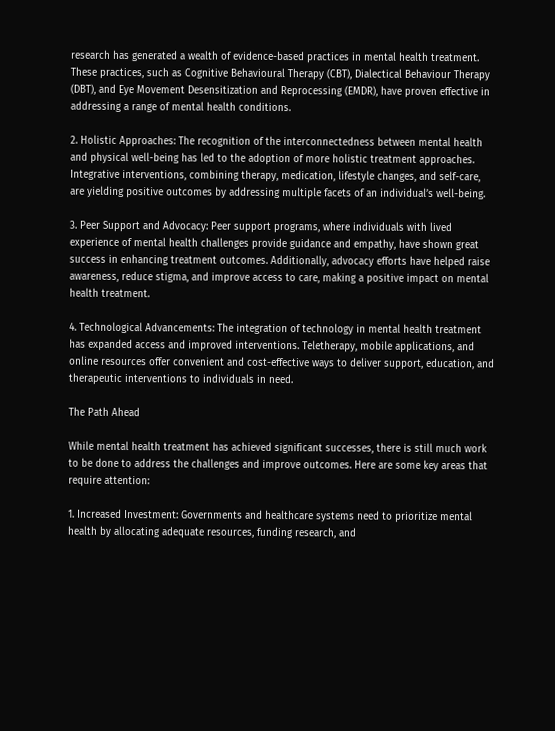research has generated a wealth of evidence-based practices in mental health treatment. These practices, such as Cognitive Behavioural Therapy (CBT), Dialectical Behaviour Therapy (DBT), and Eye Movement Desensitization and Reprocessing (EMDR), have proven effective in addressing a range of mental health conditions.

2. Holistic Approaches: The recognition of the interconnectedness between mental health and physical well-being has led to the adoption of more holistic treatment approaches. Integrative interventions, combining therapy, medication, lifestyle changes, and self-care, are yielding positive outcomes by addressing multiple facets of an individual’s well-being.

3. Peer Support and Advocacy: Peer support programs, where individuals with lived experience of mental health challenges provide guidance and empathy, have shown great success in enhancing treatment outcomes. Additionally, advocacy efforts have helped raise awareness, reduce stigma, and improve access to care, making a positive impact on mental health treatment.

4. Technological Advancements: The integration of technology in mental health treatment has expanded access and improved interventions. Teletherapy, mobile applications, and online resources offer convenient and cost-effective ways to deliver support, education, and therapeutic interventions to individuals in need.

The Path Ahead

While mental health treatment has achieved significant successes, there is still much work to be done to address the challenges and improve outcomes. Here are some key areas that require attention:

1. Increased Investment: Governments and healthcare systems need to prioritize mental health by allocating adequate resources, funding research, and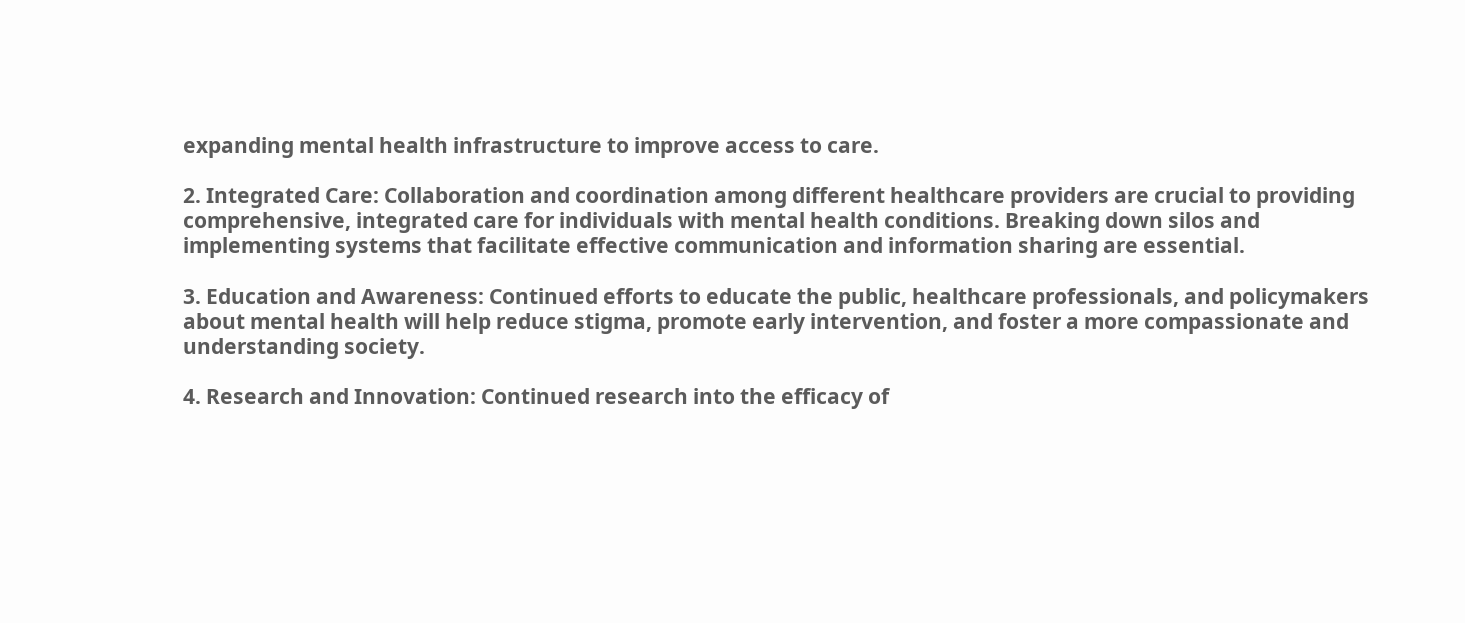expanding mental health infrastructure to improve access to care.

2. Integrated Care: Collaboration and coordination among different healthcare providers are crucial to providing comprehensive, integrated care for individuals with mental health conditions. Breaking down silos and implementing systems that facilitate effective communication and information sharing are essential.

3. Education and Awareness: Continued efforts to educate the public, healthcare professionals, and policymakers about mental health will help reduce stigma, promote early intervention, and foster a more compassionate and understanding society.

4. Research and Innovation: Continued research into the efficacy of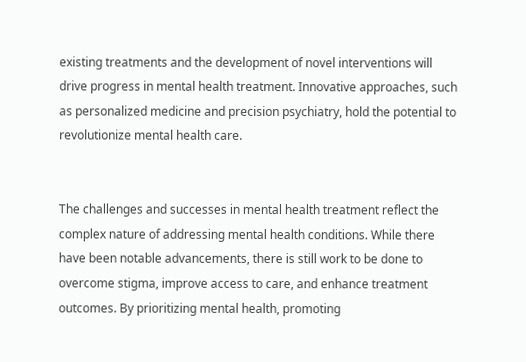existing treatments and the development of novel interventions will drive progress in mental health treatment. Innovative approaches, such as personalized medicine and precision psychiatry, hold the potential to revolutionize mental health care.


The challenges and successes in mental health treatment reflect the complex nature of addressing mental health conditions. While there have been notable advancements, there is still work to be done to overcome stigma, improve access to care, and enhance treatment outcomes. By prioritizing mental health, promoting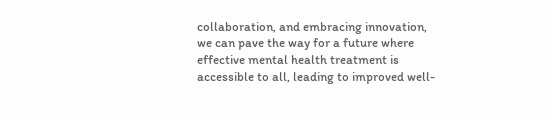collaboration, and embracing innovation, we can pave the way for a future where effective mental health treatment is accessible to all, leading to improved well-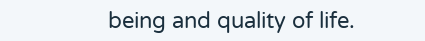being and quality of life.